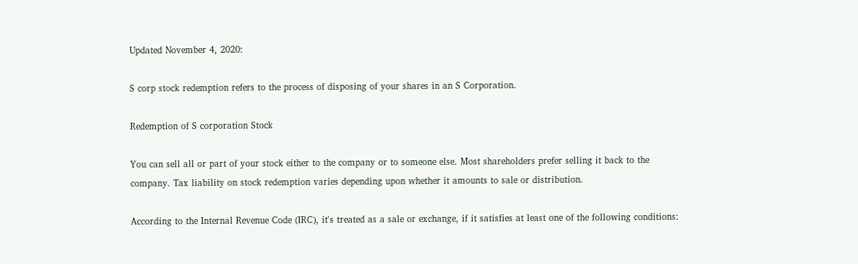Updated November 4, 2020:

S corp stock redemption refers to the process of disposing of your shares in an S Corporation.

Redemption of S corporation Stock

You can sell all or part of your stock either to the company or to someone else. Most shareholders prefer selling it back to the company. Tax liability on stock redemption varies depending upon whether it amounts to sale or distribution.

According to the Internal Revenue Code (IRC), it's treated as a sale or exchange, if it satisfies at least one of the following conditions: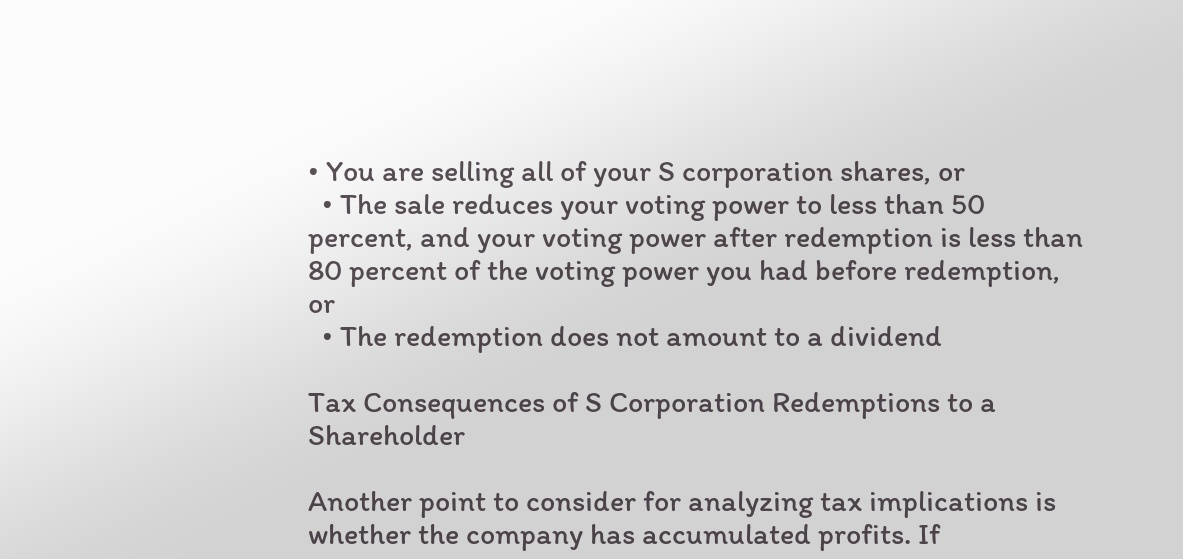• You are selling all of your S corporation shares, or
  • The sale reduces your voting power to less than 50 percent, and your voting power after redemption is less than 80 percent of the voting power you had before redemption, or
  • The redemption does not amount to a dividend

Tax Consequences of S Corporation Redemptions to a Shareholder

Another point to consider for analyzing tax implications is whether the company has accumulated profits. If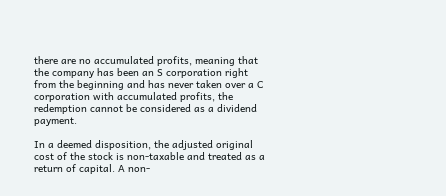there are no accumulated profits, meaning that the company has been an S corporation right from the beginning and has never taken over a C corporation with accumulated profits, the redemption cannot be considered as a dividend payment.

In a deemed disposition, the adjusted original cost of the stock is non-taxable and treated as a return of capital. A non-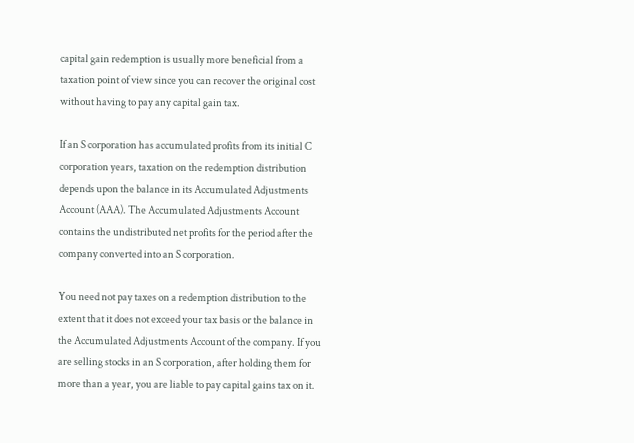capital gain redemption is usually more beneficial from a taxation point of view since you can recover the original cost without having to pay any capital gain tax.

If an S corporation has accumulated profits from its initial C corporation years, taxation on the redemption distribution depends upon the balance in its Accumulated Adjustments Account (AAA). The Accumulated Adjustments Account contains the undistributed net profits for the period after the company converted into an S corporation.

You need not pay taxes on a redemption distribution to the extent that it does not exceed your tax basis or the balance in the Accumulated Adjustments Account of the company. If you are selling stocks in an S corporation, after holding them for more than a year, you are liable to pay capital gains tax on it.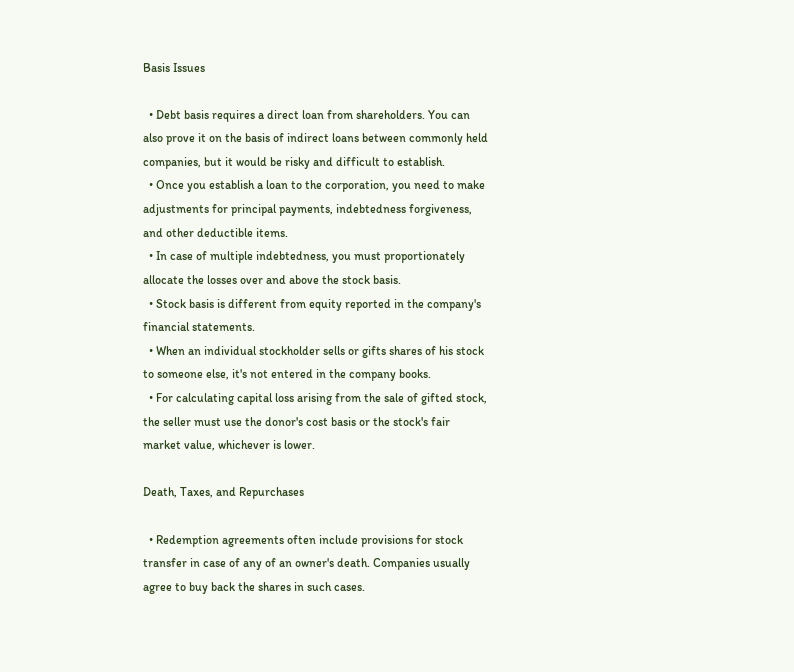Basis Issues

  • Debt basis requires a direct loan from shareholders. You can also prove it on the basis of indirect loans between commonly held companies, but it would be risky and difficult to establish.
  • Once you establish a loan to the corporation, you need to make adjustments for principal payments, indebtedness forgiveness, and other deductible items.
  • In case of multiple indebtedness, you must proportionately allocate the losses over and above the stock basis.
  • Stock basis is different from equity reported in the company's financial statements.
  • When an individual stockholder sells or gifts shares of his stock to someone else, it's not entered in the company books.
  • For calculating capital loss arising from the sale of gifted stock, the seller must use the donor's cost basis or the stock's fair market value, whichever is lower.

Death, Taxes, and Repurchases

  • Redemption agreements often include provisions for stock transfer in case of any of an owner's death. Companies usually agree to buy back the shares in such cases.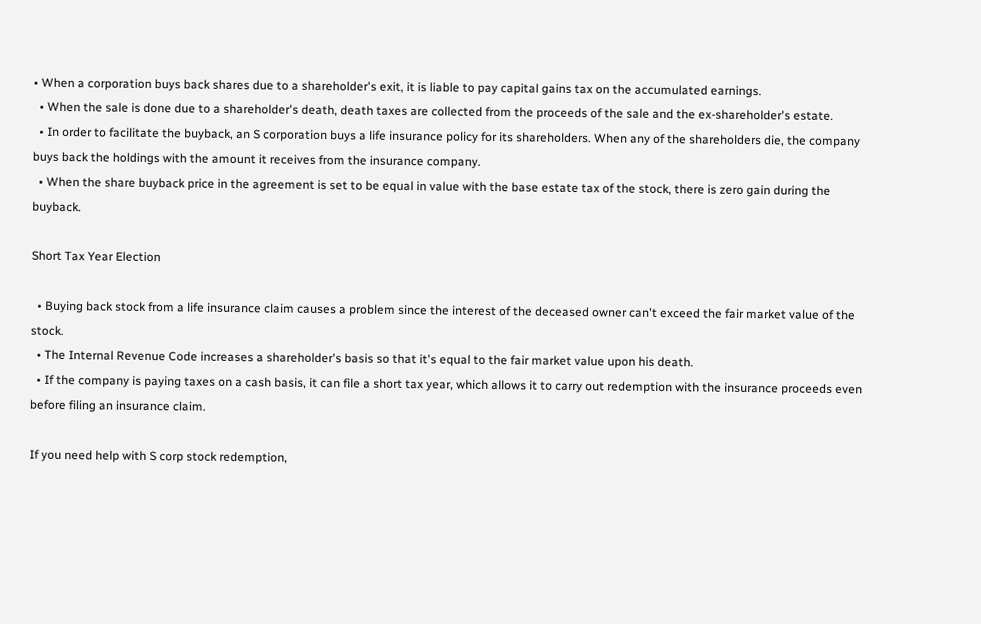• When a corporation buys back shares due to a shareholder's exit, it is liable to pay capital gains tax on the accumulated earnings.
  • When the sale is done due to a shareholder's death, death taxes are collected from the proceeds of the sale and the ex-shareholder's estate.
  • In order to facilitate the buyback, an S corporation buys a life insurance policy for its shareholders. When any of the shareholders die, the company buys back the holdings with the amount it receives from the insurance company.
  • When the share buyback price in the agreement is set to be equal in value with the base estate tax of the stock, there is zero gain during the buyback.

Short Tax Year Election

  • Buying back stock from a life insurance claim causes a problem since the interest of the deceased owner can't exceed the fair market value of the stock.
  • The Internal Revenue Code increases a shareholder's basis so that it's equal to the fair market value upon his death.
  • If the company is paying taxes on a cash basis, it can file a short tax year, which allows it to carry out redemption with the insurance proceeds even before filing an insurance claim.

If you need help with S corp stock redemption,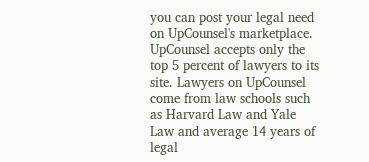you can post your legal need on UpCounsel's marketplace. UpCounsel accepts only the top 5 percent of lawyers to its site. Lawyers on UpCounsel come from law schools such as Harvard Law and Yale Law and average 14 years of legal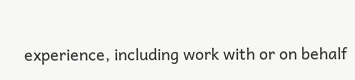experience, including work with or on behalf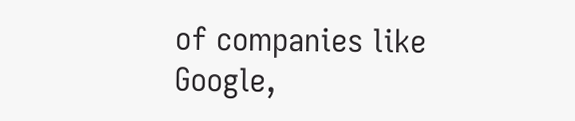of companies like Google,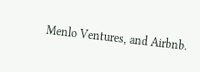Menlo Ventures, and Airbnb.